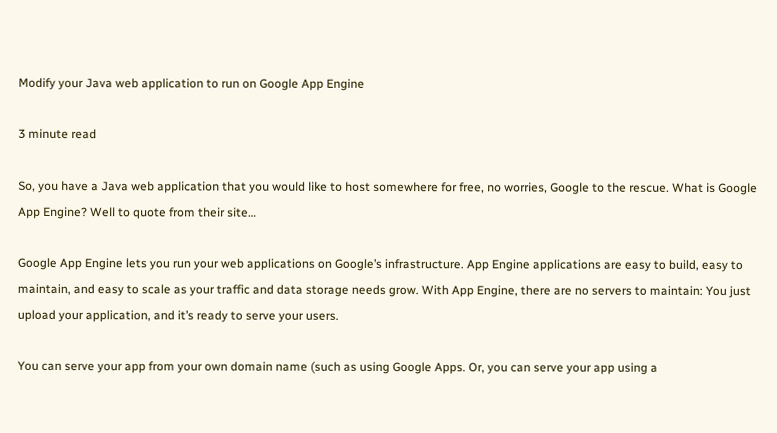Modify your Java web application to run on Google App Engine

3 minute read

So, you have a Java web application that you would like to host somewhere for free, no worries, Google to the rescue. What is Google App Engine? Well to quote from their site…

Google App Engine lets you run your web applications on Google’s infrastructure. App Engine applications are easy to build, easy to maintain, and easy to scale as your traffic and data storage needs grow. With App Engine, there are no servers to maintain: You just upload your application, and it’s ready to serve your users.

You can serve your app from your own domain name (such as using Google Apps. Or, you can serve your app using a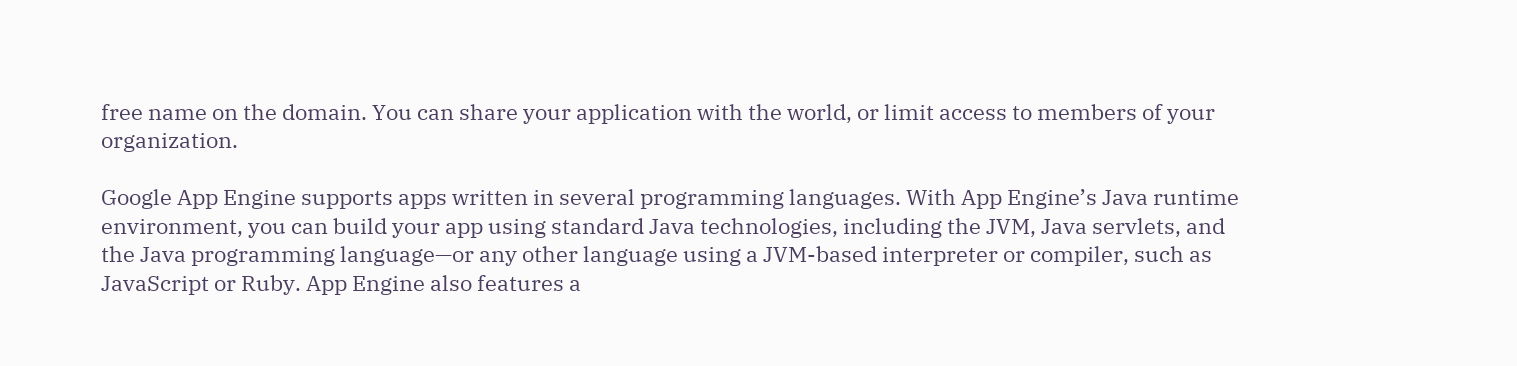free name on the domain. You can share your application with the world, or limit access to members of your organization.

Google App Engine supports apps written in several programming languages. With App Engine’s Java runtime environment, you can build your app using standard Java technologies, including the JVM, Java servlets, and the Java programming language—or any other language using a JVM-based interpreter or compiler, such as JavaScript or Ruby. App Engine also features a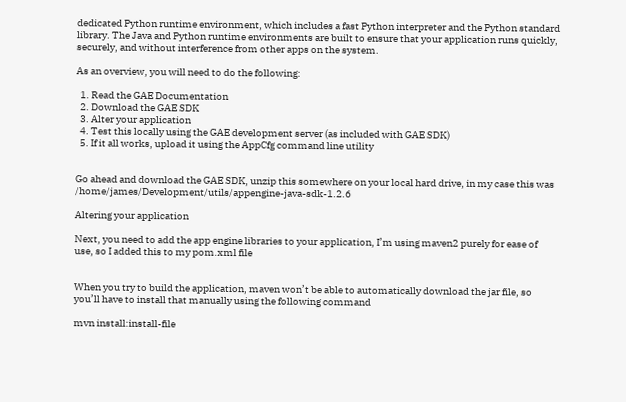dedicated Python runtime environment, which includes a fast Python interpreter and the Python standard library. The Java and Python runtime environments are built to ensure that your application runs quickly, securely, and without interference from other apps on the system.

As an overview, you will need to do the following:

  1. Read the GAE Documentation
  2. Download the GAE SDK
  3. Alter your application
  4. Test this locally using the GAE development server (as included with GAE SDK)
  5. If it all works, upload it using the AppCfg command line utility


Go ahead and download the GAE SDK, unzip this somewhere on your local hard drive, in my case this was /home/james/Development/utils/appengine-java-sdk-1.2.6

Altering your application

Next, you need to add the app engine libraries to your application, I’m using maven2 purely for ease of use, so I added this to my pom.xml file


When you try to build the application, maven won’t be able to automatically download the jar file, so you’ll have to install that manually using the following command

mvn install:install-file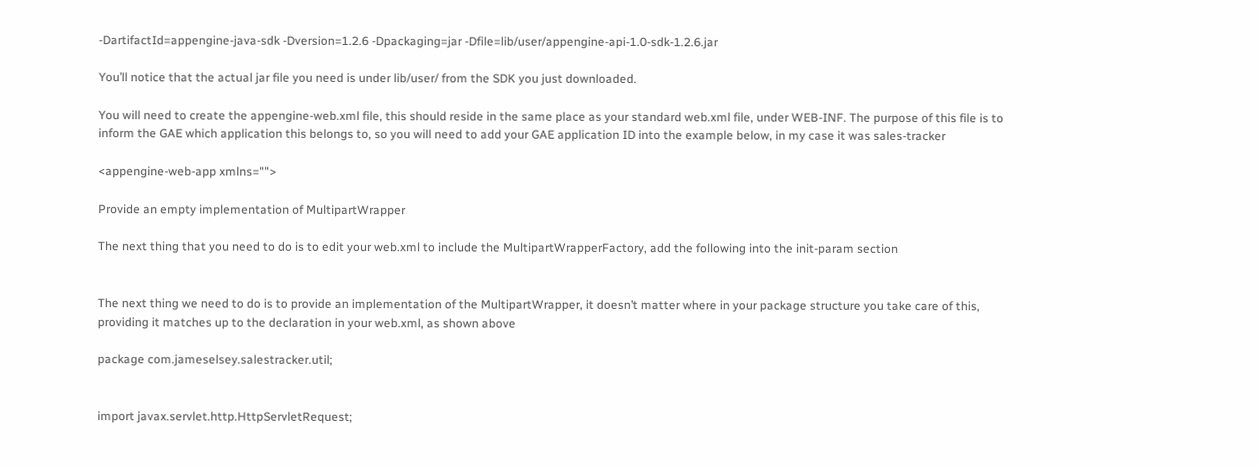-DartifactId=appengine-java-sdk -Dversion=1.2.6 -Dpackaging=jar -Dfile=lib/user/appengine-api-1.0-sdk-1.2.6.jar

You’ll notice that the actual jar file you need is under lib/user/ from the SDK you just downloaded.

You will need to create the appengine-web.xml file, this should reside in the same place as your standard web.xml file, under WEB-INF. The purpose of this file is to inform the GAE which application this belongs to, so you will need to add your GAE application ID into the example below, in my case it was sales-tracker

<appengine-web-app xmlns="">

Provide an empty implementation of MultipartWrapper

The next thing that you need to do is to edit your web.xml to include the MultipartWrapperFactory, add the following into the init-param section


The next thing we need to do is to provide an implementation of the MultipartWrapper, it doesn’t matter where in your package structure you take care of this, providing it matches up to the declaration in your web.xml, as shown above

package com.jameselsey.salestracker.util;


import javax.servlet.http.HttpServletRequest;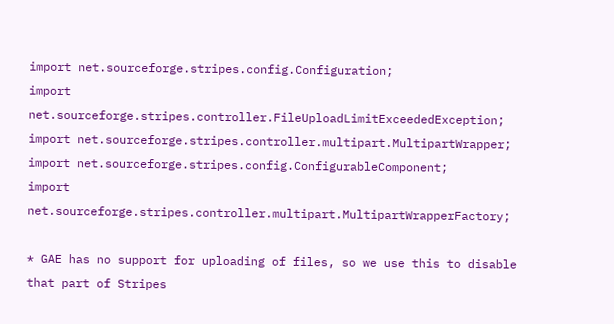import net.sourceforge.stripes.config.Configuration;
import net.sourceforge.stripes.controller.FileUploadLimitExceededException;
import net.sourceforge.stripes.controller.multipart.MultipartWrapper;
import net.sourceforge.stripes.config.ConfigurableComponent;
import net.sourceforge.stripes.controller.multipart.MultipartWrapperFactory;

* GAE has no support for uploading of files, so we use this to disable that part of Stripes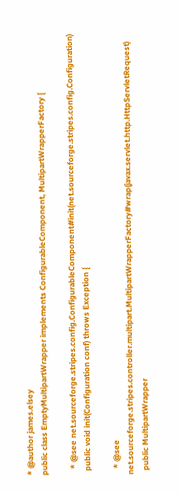* @author james.elsey
public class EmptyMultipartWrapper implements ConfigurableComponent, MultipartWrapperFactory {

   * @see net.sourceforge.stripes.config.ConfigurableComponent#init(net.sourceforge.stripes.config.Configuration)
  public void init(Configuration conf) throws Exception {

   * @see net.sourceforge.stripes.controller.multipart.MultipartWrapperFactory#wrap(javax.servlet.http.HttpServletRequest)
  public MultipartWrapper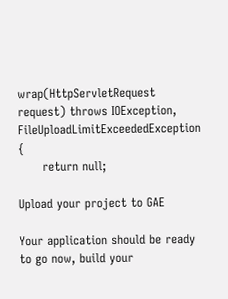wrap(HttpServletRequest request) throws IOException, FileUploadLimitExceededException {
      return null;

Upload your project to GAE

Your application should be ready to go now, build your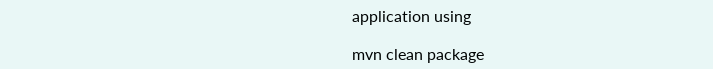application using

mvn clean package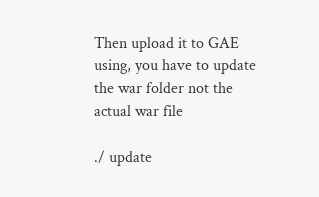Then upload it to GAE using, you have to update the war folder not the actual war file

./ update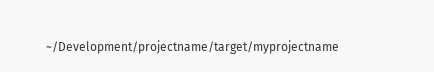~/Development/projectname/target/myprojectname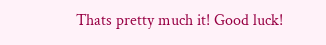Thats pretty much it! Good luck!